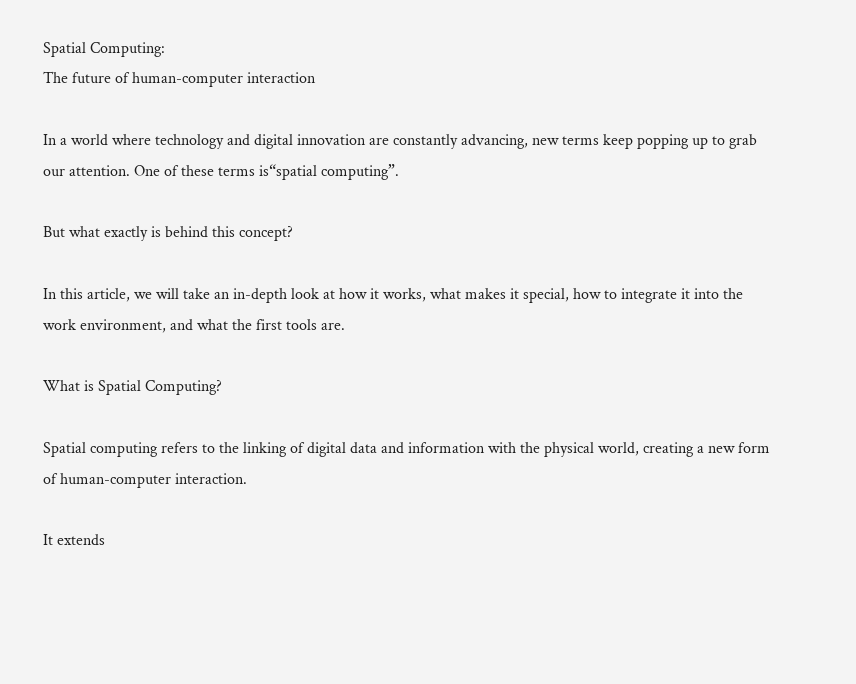Spatial Computing:
The future of human-computer interaction

In a world where technology and digital innovation are constantly advancing, new terms keep popping up to grab our attention. One of these terms is“spatial computing”.

But what exactly is behind this concept?

In this article, we will take an in-depth look at how it works, what makes it special, how to integrate it into the work environment, and what the first tools are.

What is Spatial Computing?

Spatial computing refers to the linking of digital data and information with the physical world, creating a new form of human-computer interaction.

It extends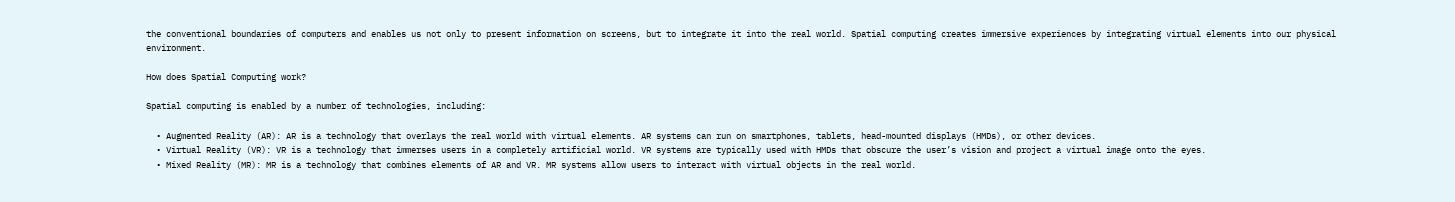the conventional boundaries of computers and enables us not only to present information on screens, but to integrate it into the real world. Spatial computing creates immersive experiences by integrating virtual elements into our physical environment.

How does Spatial Computing work?

Spatial computing is enabled by a number of technologies, including:

  • Augmented Reality (AR): AR is a technology that overlays the real world with virtual elements. AR systems can run on smartphones, tablets, head-mounted displays (HMDs), or other devices.
  • Virtual Reality (VR): VR is a technology that immerses users in a completely artificial world. VR systems are typically used with HMDs that obscure the user’s vision and project a virtual image onto the eyes.
  • Mixed Reality (MR): MR is a technology that combines elements of AR and VR. MR systems allow users to interact with virtual objects in the real world.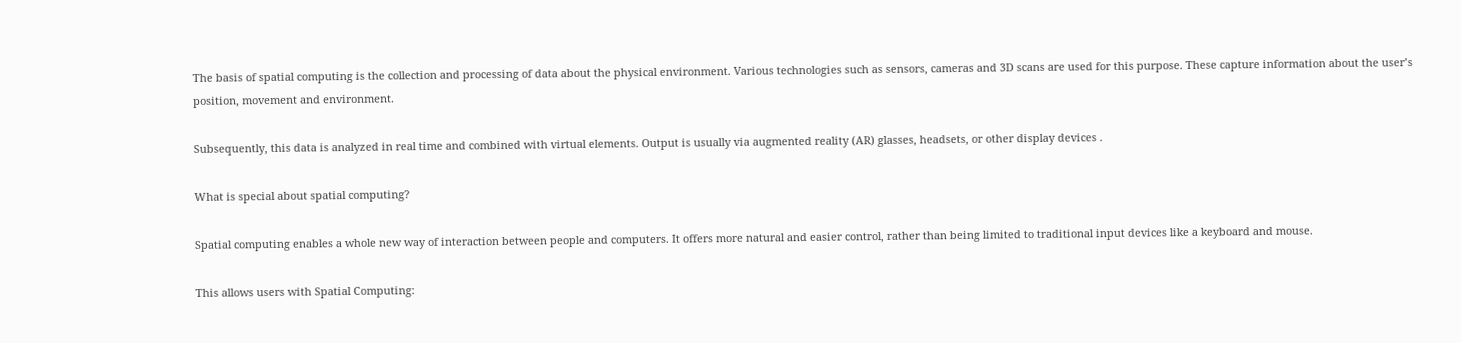The basis of spatial computing is the collection and processing of data about the physical environment. Various technologies such as sensors, cameras and 3D scans are used for this purpose. These capture information about the user’s position, movement and environment.

Subsequently, this data is analyzed in real time and combined with virtual elements. Output is usually via augmented reality (AR) glasses, headsets, or other display devices .

What is special about spatial computing?

Spatial computing enables a whole new way of interaction between people and computers. It offers more natural and easier control, rather than being limited to traditional input devices like a keyboard and mouse.

This allows users with Spatial Computing: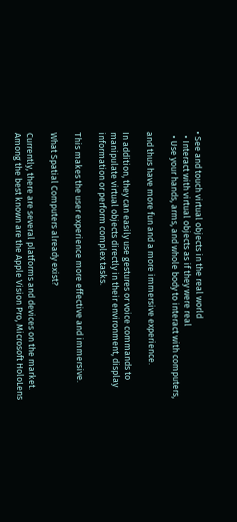• See and touch virtual objects in the real world
  • Interact with virtual objects as if they were real
  • Use your hands, arms, and whole body to interact with computers,

and thus have more fun and a more immersive experience.

In addition, they can easily use gestures or voice commands to manipulate virtual objects directly in their environment, display information or perform complex tasks.

This makes the user experience more effective and immersive.

What Spatial Computers already exist?

Currently, there are several platforms and devices on the market. Among the best known are the Apple Vision Pro, Microsoft HoloLens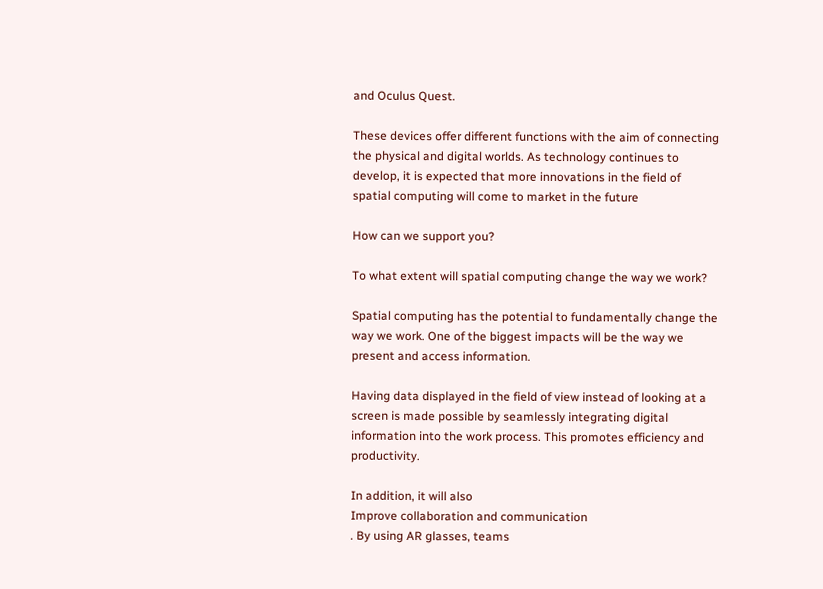and Oculus Quest.

These devices offer different functions with the aim of connecting the physical and digital worlds. As technology continues to develop, it is expected that more innovations in the field of spatial computing will come to market in the future

How can we support you?

To what extent will spatial computing change the way we work?

Spatial computing has the potential to fundamentally change the way we work. One of the biggest impacts will be the way we present and access information.

Having data displayed in the field of view instead of looking at a screen is made possible by seamlessly integrating digital information into the work process. This promotes efficiency and productivity.

In addition, it will also
Improve collaboration and communication
. By using AR glasses, teams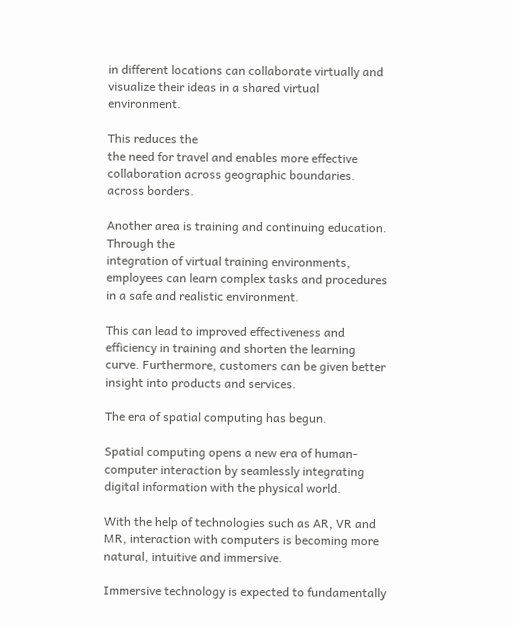in different locations can collaborate virtually and visualize their ideas in a shared virtual environment.

This reduces the
the need for travel and enables more effective collaboration across geographic boundaries.
across borders.

Another area is training and continuing education. Through the
integration of virtual training environments, employees can learn complex tasks and procedures
in a safe and realistic environment.

This can lead to improved effectiveness and efficiency in training and shorten the learning curve. Furthermore, customers can be given better insight into products and services.

The era of spatial computing has begun.

Spatial computing opens a new era of human-computer interaction by seamlessly integrating digital information with the physical world.

With the help of technologies such as AR, VR and MR, interaction with computers is becoming more natural, intuitive and immersive.

Immersive technology is expected to fundamentally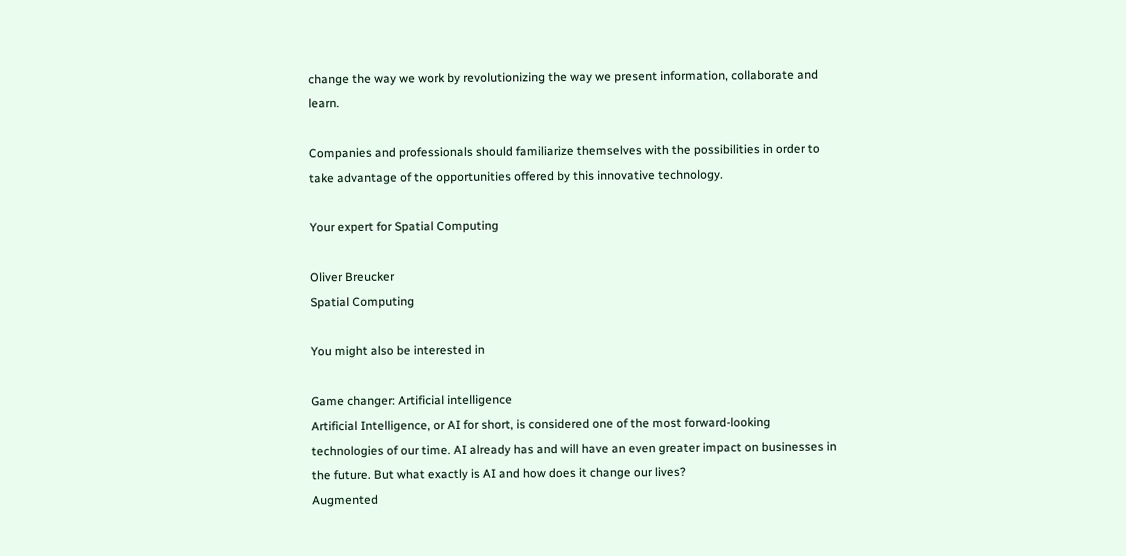change the way we work by revolutionizing the way we present information, collaborate and learn.

Companies and professionals should familiarize themselves with the possibilities in order to take advantage of the opportunities offered by this innovative technology.

Your expert for Spatial Computing

Oliver Breucker
Spatial Computing

You might also be interested in

Game changer: Artificial intelligence
Artificial Intelligence, or AI for short, is considered one of the most forward-looking technologies of our time. AI already has and will have an even greater impact on businesses in the future. But what exactly is AI and how does it change our lives?
Augmented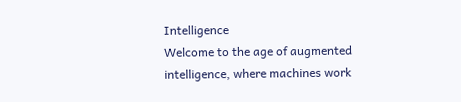Intelligence
Welcome to the age of augmented intelligence, where machines work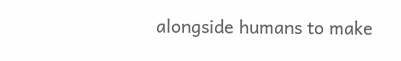alongside humans to make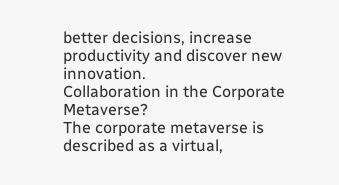better decisions, increase productivity and discover new innovation.
Collaboration in the Corporate Metaverse?
The corporate metaverse is described as a virtual,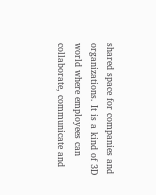shared space for companies and organizations. It is a kind of 3D world where employees can collaborate, communicate and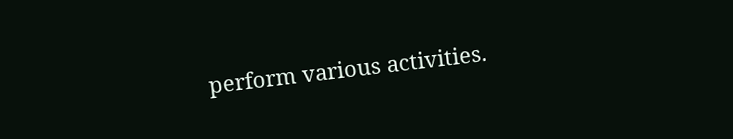perform various activities.